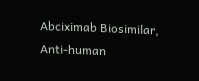Abciximab Biosimilar, Anti-human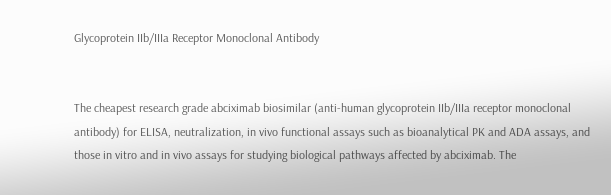Glycoprotein IIb/IIIa Receptor Monoclonal Antibody


The cheapest research grade abciximab biosimilar (anti-human glycoprotein IIb/IIIa receptor monoclonal antibody) for ELISA, neutralization, in vivo functional assays such as bioanalytical PK and ADA assays, and those in vitro and in vivo assays for studying biological pathways affected by abciximab. The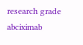research grade abciximab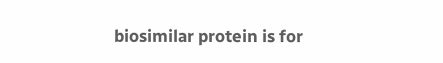biosimilar protein is for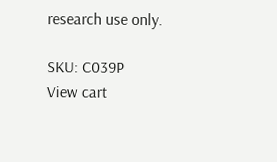research use only.

SKU: C039P
View cart